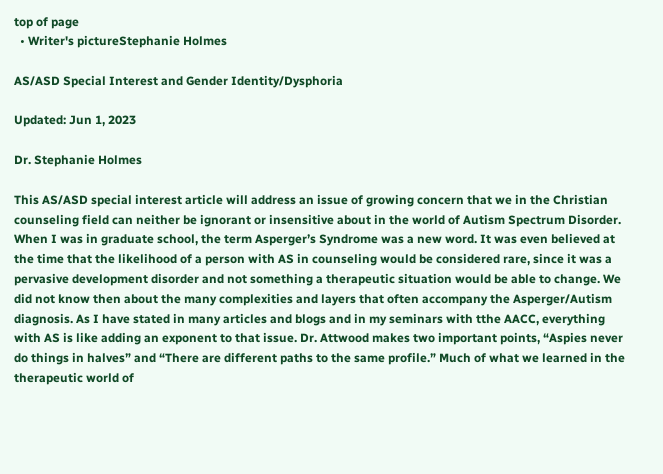top of page
  • Writer's pictureStephanie Holmes

AS/ASD Special Interest and Gender Identity/Dysphoria

Updated: Jun 1, 2023

Dr. Stephanie Holmes

This AS/ASD special interest article will address an issue of growing concern that we in the Christian counseling field can neither be ignorant or insensitive about in the world of Autism Spectrum Disorder. When I was in graduate school, the term Asperger’s Syndrome was a new word. It was even believed at the time that the likelihood of a person with AS in counseling would be considered rare, since it was a pervasive development disorder and not something a therapeutic situation would be able to change. We did not know then about the many complexities and layers that often accompany the Asperger/Autism diagnosis. As I have stated in many articles and blogs and in my seminars with tthe AACC, everything with AS is like adding an exponent to that issue. Dr. Attwood makes two important points, “Aspies never do things in halves” and “There are different paths to the same profile.” Much of what we learned in the therapeutic world of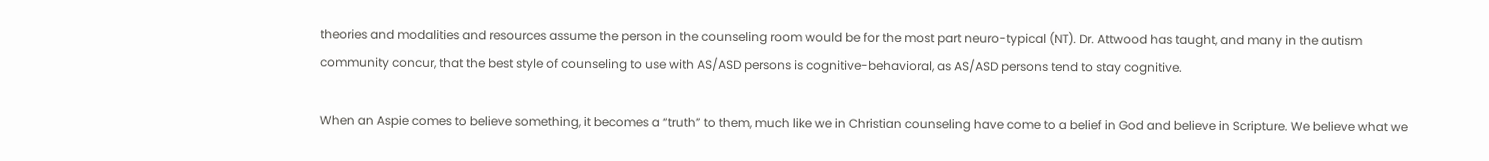theories and modalities and resources assume the person in the counseling room would be for the most part neuro-typical (NT). Dr. Attwood has taught, and many in the autism community concur, that the best style of counseling to use with AS/ASD persons is cognitive-behavioral, as AS/ASD persons tend to stay cognitive.

When an Aspie comes to believe something, it becomes a “truth” to them, much like we in Christian counseling have come to a belief in God and believe in Scripture. We believe what we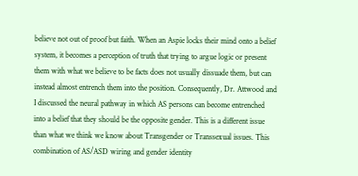believe not out of proof but faith. When an Aspie locks their mind onto a belief system, it becomes a perception of truth that trying to argue logic or present them with what we believe to be facts does not usually dissuade them, but can instead almost entrench them into the position. Consequently, Dr. Attwood and I discussed the neural pathway in which AS persons can become entrenched into a belief that they should be the opposite gender. This is a different issue than what we think we know about Transgender or Transsexual issues. This combination of AS/ASD wiring and gender identity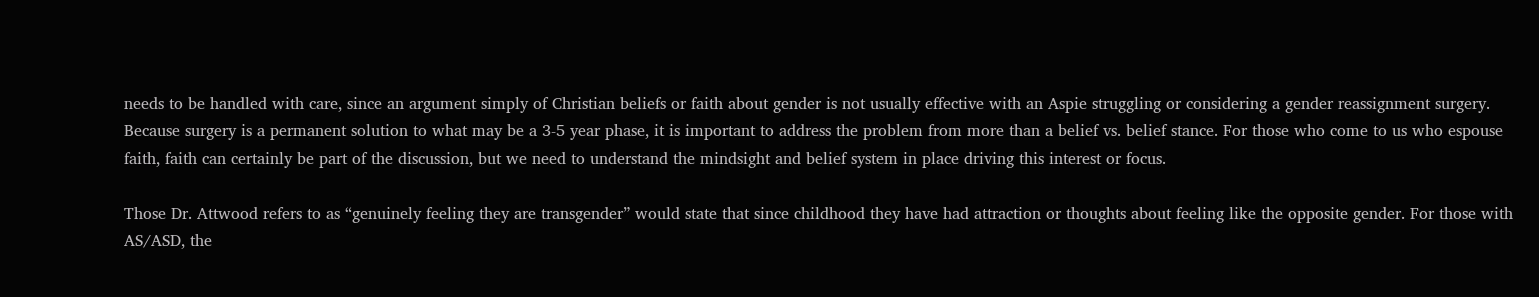needs to be handled with care, since an argument simply of Christian beliefs or faith about gender is not usually effective with an Aspie struggling or considering a gender reassignment surgery. Because surgery is a permanent solution to what may be a 3-5 year phase, it is important to address the problem from more than a belief vs. belief stance. For those who come to us who espouse faith, faith can certainly be part of the discussion, but we need to understand the mindsight and belief system in place driving this interest or focus.

Those Dr. Attwood refers to as “genuinely feeling they are transgender” would state that since childhood they have had attraction or thoughts about feeling like the opposite gender. For those with AS/ASD, the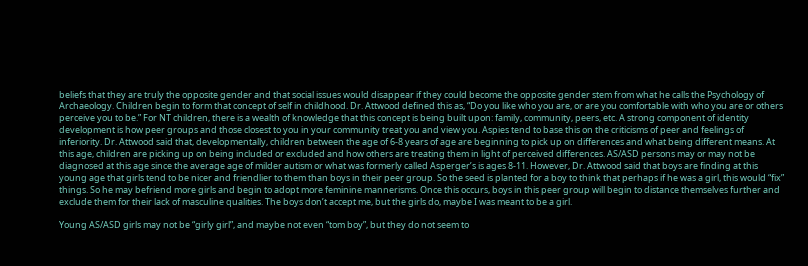beliefs that they are truly the opposite gender and that social issues would disappear if they could become the opposite gender stem from what he calls the Psychology of Archaeology. Children begin to form that concept of self in childhood. Dr. Attwood defined this as, “Do you like who you are, or are you comfortable with who you are or others perceive you to be.” For NT children, there is a wealth of knowledge that this concept is being built upon: family, community, peers, etc. A strong component of identity development is how peer groups and those closest to you in your community treat you and view you. Aspies tend to base this on the criticisms of peer and feelings of inferiority. Dr. Attwood said that, developmentally, children between the age of 6-8 years of age are beginning to pick up on differences and what being different means. At this age, children are picking up on being included or excluded and how others are treating them in light of perceived differences. AS/ASD persons may or may not be diagnosed at this age since the average age of milder autism or what was formerly called Asperger’s is ages 8-11. However, Dr. Attwood said that boys are finding at this young age that girls tend to be nicer and friendlier to them than boys in their peer group. So the seed is planted for a boy to think that perhaps if he was a girl, this would “fix” things. So he may befriend more girls and begin to adopt more feminine mannerisms. Once this occurs, boys in this peer group will begin to distance themselves further and exclude them for their lack of masculine qualities. The boys don’t accept me, but the girls do, maybe I was meant to be a girl.

Young AS/ASD girls may not be “girly girl”, and maybe not even “tom boy”, but they do not seem to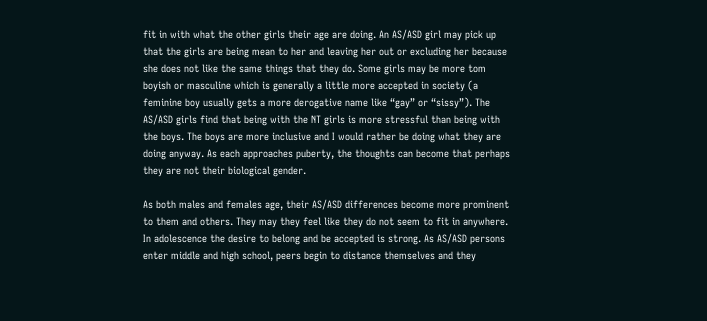fit in with what the other girls their age are doing. An AS/ASD girl may pick up that the girls are being mean to her and leaving her out or excluding her because she does not like the same things that they do. Some girls may be more tom boyish or masculine which is generally a little more accepted in society (a feminine boy usually gets a more derogative name like “gay” or “sissy”). The AS/ASD girls find that being with the NT girls is more stressful than being with the boys. The boys are more inclusive and I would rather be doing what they are doing anyway. As each approaches puberty, the thoughts can become that perhaps they are not their biological gender.

As both males and females age, their AS/ASD differences become more prominent to them and others. They may they feel like they do not seem to fit in anywhere. In adolescence the desire to belong and be accepted is strong. As AS/ASD persons enter middle and high school, peers begin to distance themselves and they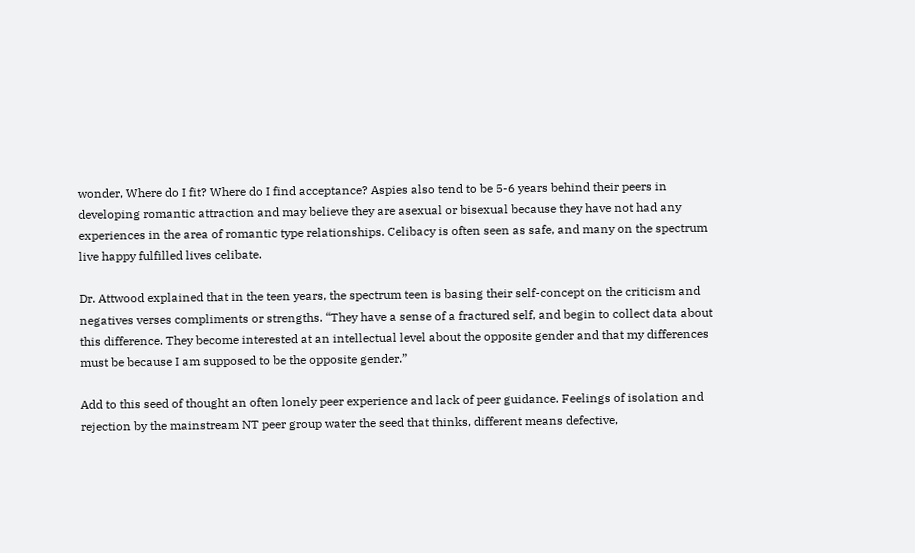wonder, Where do I fit? Where do I find acceptance? Aspies also tend to be 5-6 years behind their peers in developing romantic attraction and may believe they are asexual or bisexual because they have not had any experiences in the area of romantic type relationships. Celibacy is often seen as safe, and many on the spectrum live happy fulfilled lives celibate.

Dr. Attwood explained that in the teen years, the spectrum teen is basing their self-concept on the criticism and negatives verses compliments or strengths. “They have a sense of a fractured self, and begin to collect data about this difference. They become interested at an intellectual level about the opposite gender and that my differences must be because I am supposed to be the opposite gender.”

Add to this seed of thought an often lonely peer experience and lack of peer guidance. Feelings of isolation and rejection by the mainstream NT peer group water the seed that thinks, different means defective,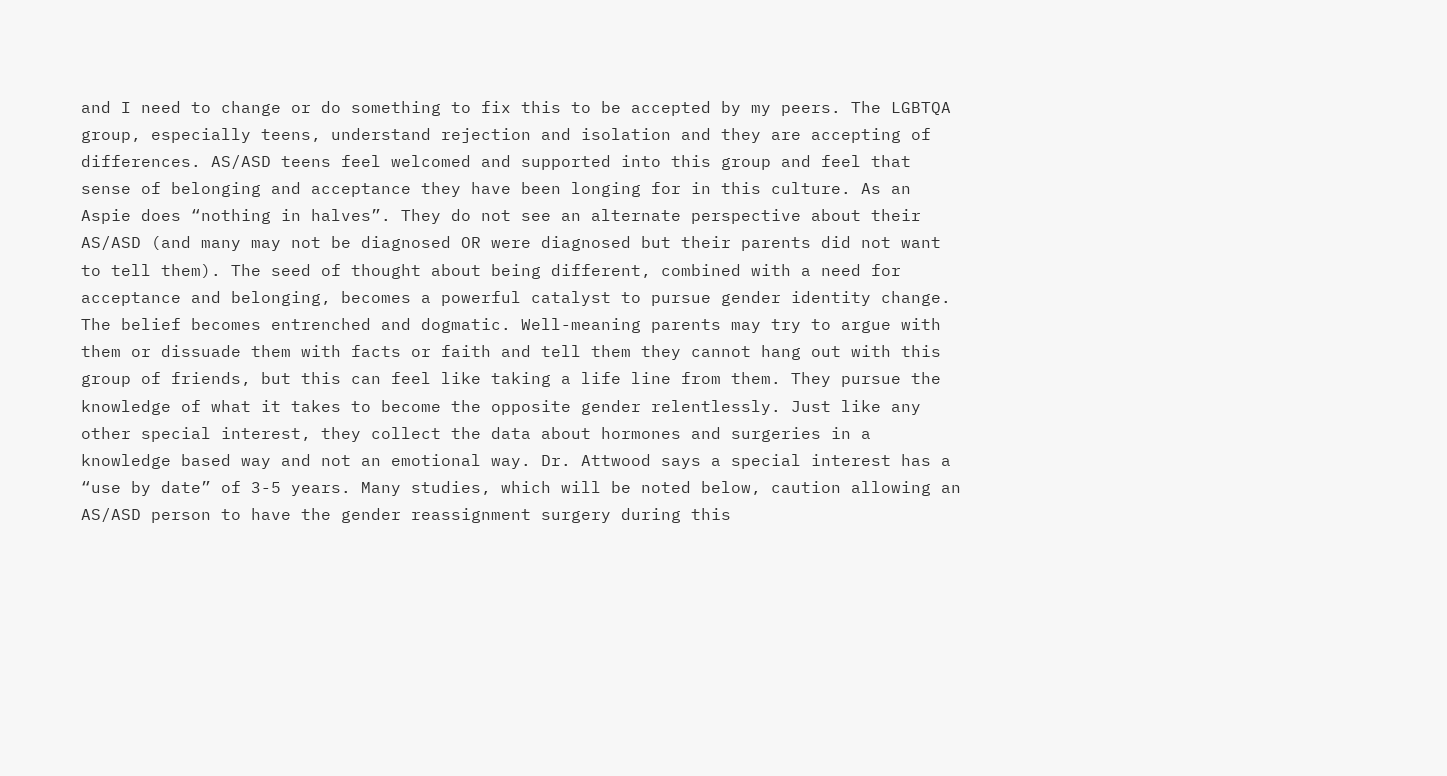and I need to change or do something to fix this to be accepted by my peers. The LGBTQA group, especially teens, understand rejection and isolation and they are accepting of differences. AS/ASD teens feel welcomed and supported into this group and feel that sense of belonging and acceptance they have been longing for in this culture. As an Aspie does “nothing in halves”. They do not see an alternate perspective about their AS/ASD (and many may not be diagnosed OR were diagnosed but their parents did not want to tell them). The seed of thought about being different, combined with a need for acceptance and belonging, becomes a powerful catalyst to pursue gender identity change. The belief becomes entrenched and dogmatic. Well-meaning parents may try to argue with them or dissuade them with facts or faith and tell them they cannot hang out with this group of friends, but this can feel like taking a life line from them. They pursue the knowledge of what it takes to become the opposite gender relentlessly. Just like any other special interest, they collect the data about hormones and surgeries in a knowledge based way and not an emotional way. Dr. Attwood says a special interest has a “use by date” of 3-5 years. Many studies, which will be noted below, caution allowing an AS/ASD person to have the gender reassignment surgery during this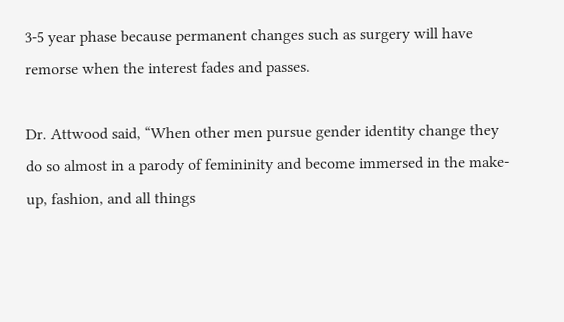3-5 year phase because permanent changes such as surgery will have remorse when the interest fades and passes.

Dr. Attwood said, “When other men pursue gender identity change they do so almost in a parody of femininity and become immersed in the make- up, fashion, and all things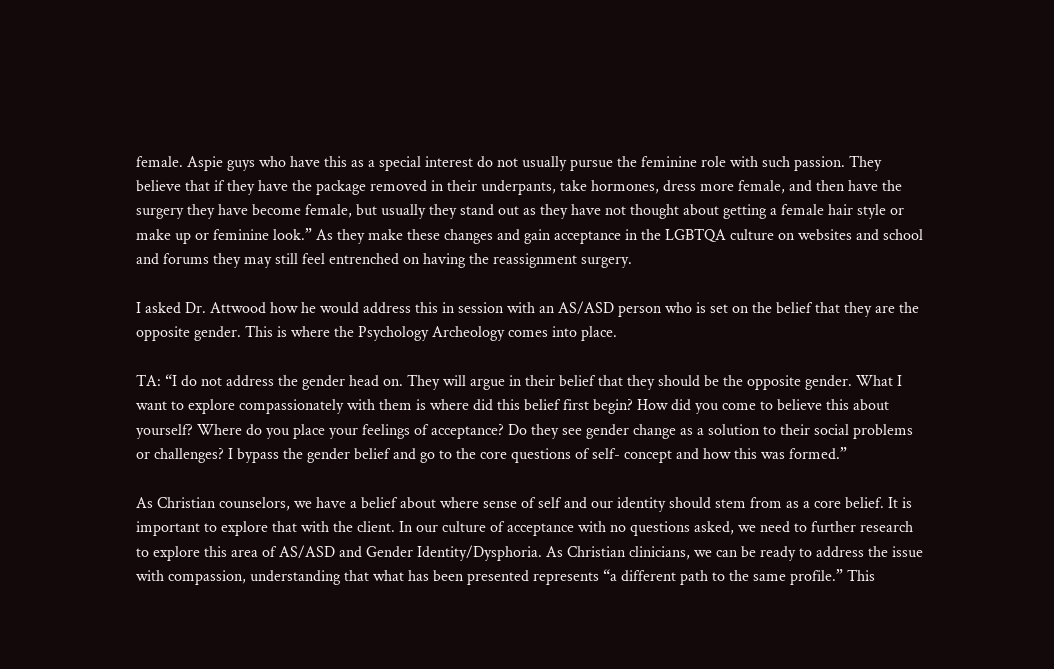female. Aspie guys who have this as a special interest do not usually pursue the feminine role with such passion. They believe that if they have the package removed in their underpants, take hormones, dress more female, and then have the surgery they have become female, but usually they stand out as they have not thought about getting a female hair style or make up or feminine look.” As they make these changes and gain acceptance in the LGBTQA culture on websites and school and forums they may still feel entrenched on having the reassignment surgery.

I asked Dr. Attwood how he would address this in session with an AS/ASD person who is set on the belief that they are the opposite gender. This is where the Psychology Archeology comes into place.

TA: “I do not address the gender head on. They will argue in their belief that they should be the opposite gender. What I want to explore compassionately with them is where did this belief first begin? How did you come to believe this about yourself? Where do you place your feelings of acceptance? Do they see gender change as a solution to their social problems or challenges? I bypass the gender belief and go to the core questions of self- concept and how this was formed.”

As Christian counselors, we have a belief about where sense of self and our identity should stem from as a core belief. It is important to explore that with the client. In our culture of acceptance with no questions asked, we need to further research to explore this area of AS/ASD and Gender Identity/Dysphoria. As Christian clinicians, we can be ready to address the issue with compassion, understanding that what has been presented represents “a different path to the same profile.” This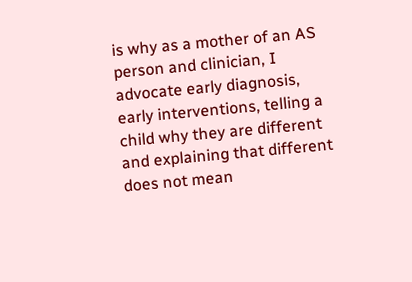is why as a mother of an AS person and clinician, I advocate early diagnosis, early interventions, telling a child why they are different and explaining that different does not mean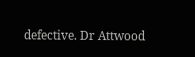defective. Dr Attwood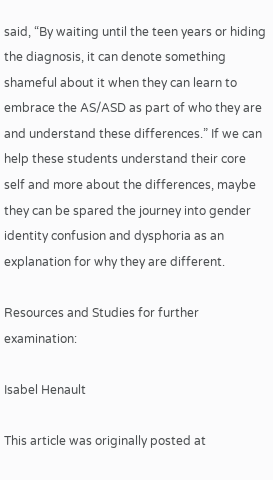said, “By waiting until the teen years or hiding the diagnosis, it can denote something shameful about it when they can learn to embrace the AS/ASD as part of who they are and understand these differences.” If we can help these students understand their core self and more about the differences, maybe they can be spared the journey into gender identity confusion and dysphoria as an explanation for why they are different.

Resources and Studies for further examination:

Isabel Henault

This article was originally posted at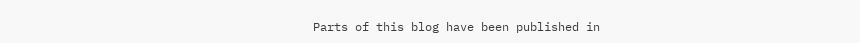Parts of this blog have been published in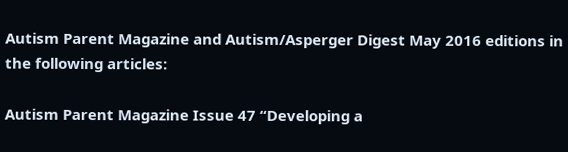Autism Parent Magazine and Autism/Asperger Digest May 2016 editions in the following articles:

Autism Parent Magazine Issue 47 “Developing a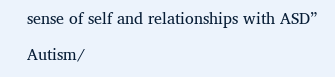sense of self and relationships with ASD”

Autism/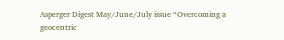Asperger Digest May/June/July issue “Overcoming a geocentric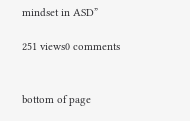mindset in ASD”

251 views0 comments


bottom of page